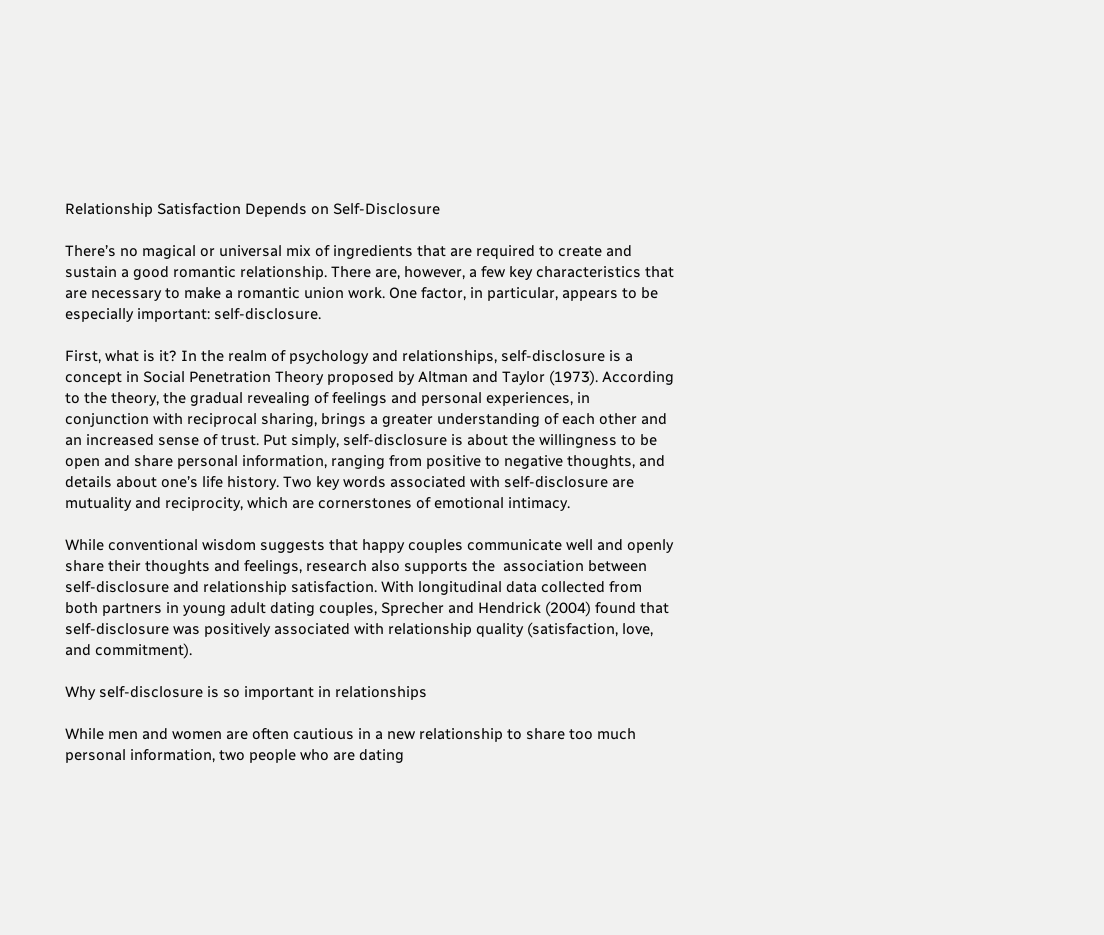Relationship Satisfaction Depends on Self-Disclosure

There’s no magical or universal mix of ingredients that are required to create and sustain a good romantic relationship. There are, however, a few key characteristics that are necessary to make a romantic union work. One factor, in particular, appears to be especially important: self-disclosure.

First, what is it? In the realm of psychology and relationships, self-disclosure is a concept in Social Penetration Theory proposed by Altman and Taylor (1973). According to the theory, the gradual revealing of feelings and personal experiences, in conjunction with reciprocal sharing, brings a greater understanding of each other and an increased sense of trust. Put simply, self-disclosure is about the willingness to be open and share personal information, ranging from positive to negative thoughts, and details about one’s life history. Two key words associated with self-disclosure are mutuality and reciprocity, which are cornerstones of emotional intimacy.

While conventional wisdom suggests that happy couples communicate well and openly share their thoughts and feelings, research also supports the  association between self-disclosure and relationship satisfaction. With longitudinal data collected from both partners in young adult dating couples, Sprecher and Hendrick (2004) found that self-disclosure was positively associated with relationship quality (satisfaction, love, and commitment).

Why self-disclosure is so important in relationships

While men and women are often cautious in a new relationship to share too much personal information, two people who are dating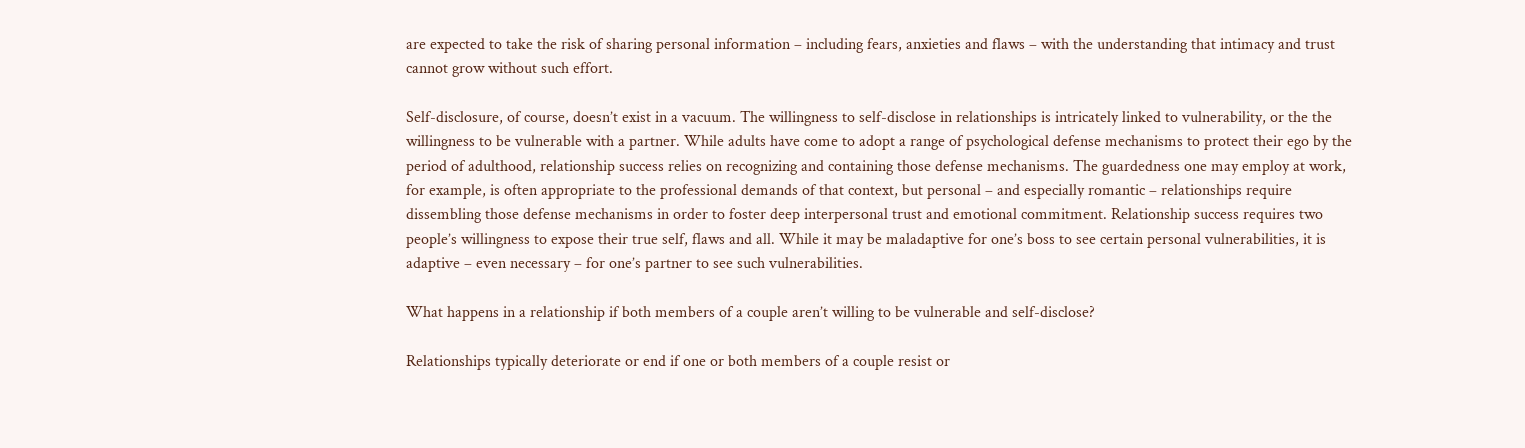are expected to take the risk of sharing personal information – including fears, anxieties and flaws – with the understanding that intimacy and trust cannot grow without such effort.

Self-disclosure, of course, doesn’t exist in a vacuum. The willingness to self-disclose in relationships is intricately linked to vulnerability, or the the willingness to be vulnerable with a partner. While adults have come to adopt a range of psychological defense mechanisms to protect their ego by the period of adulthood, relationship success relies on recognizing and containing those defense mechanisms. The guardedness one may employ at work, for example, is often appropriate to the professional demands of that context, but personal – and especially romantic – relationships require dissembling those defense mechanisms in order to foster deep interpersonal trust and emotional commitment. Relationship success requires two people’s willingness to expose their true self, flaws and all. While it may be maladaptive for one’s boss to see certain personal vulnerabilities, it is adaptive – even necessary – for one’s partner to see such vulnerabilities.

What happens in a relationship if both members of a couple aren’t willing to be vulnerable and self-disclose?

Relationships typically deteriorate or end if one or both members of a couple resist or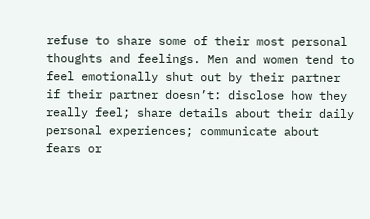refuse to share some of their most personal thoughts and feelings. Men and women tend to feel emotionally shut out by their partner if their partner doesn’t: disclose how they really feel; share details about their daily personal experiences; communicate about fears or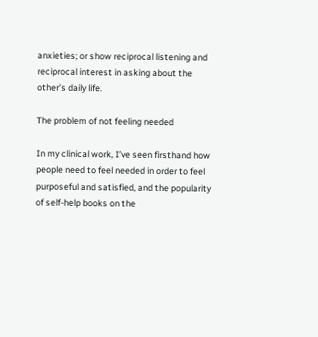anxieties; or show reciprocal listening and reciprocal interest in asking about the other’s daily life.

The problem of not feeling needed

In my clinical work, I’ve seen firsthand how people need to feel needed in order to feel purposeful and satisfied, and the popularity of self-help books on the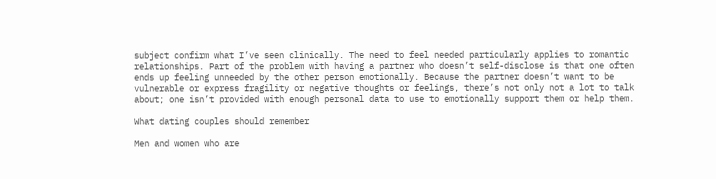subject confirm what I’ve seen clinically. The need to feel needed particularly applies to romantic relationships. Part of the problem with having a partner who doesn’t self-disclose is that one often ends up feeling unneeded by the other person emotionally. Because the partner doesn’t want to be vulnerable or express fragility or negative thoughts or feelings, there’s not only not a lot to talk about; one isn’t provided with enough personal data to use to emotionally support them or help them.

What dating couples should remember

Men and women who are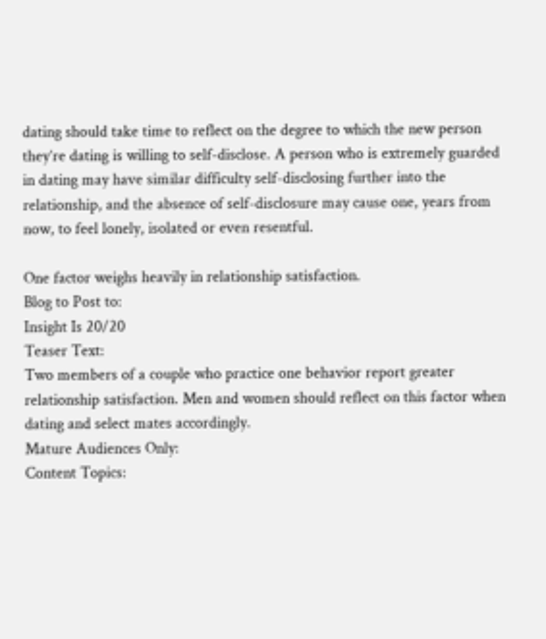dating should take time to reflect on the degree to which the new person they’re dating is willing to self-disclose. A person who is extremely guarded in dating may have similar difficulty self-disclosing further into the relationship, and the absence of self-disclosure may cause one, years from now, to feel lonely, isolated or even resentful.

One factor weighs heavily in relationship satisfaction.
Blog to Post to:
Insight Is 20/20
Teaser Text:
Two members of a couple who practice one behavior report greater relationship satisfaction. Men and women should reflect on this factor when dating and select mates accordingly.
Mature Audiences Only:
Content Topics: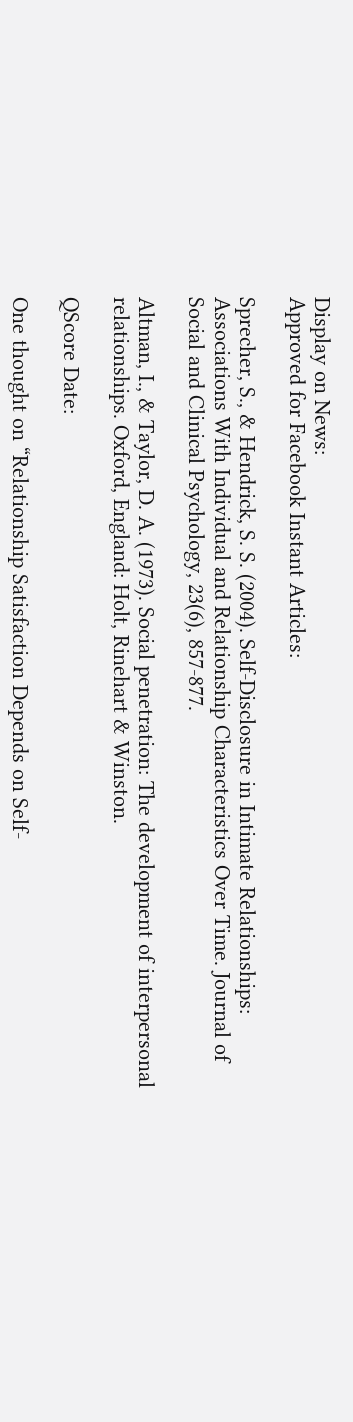Display on News:
Approved for Facebook Instant Articles:

Sprecher, S., & Hendrick, S. S. (2004). Self-Disclosure in Intimate Relationships: Associations With Individual and Relationship Characteristics Over Time. Journal of Social and Clinical Psychology, 23(6), 857-877.

Altman, I., & Taylor, D. A. (1973). Social penetration: The development of interpersonal relationships. Oxford, England: Holt, Rinehart & Winston.

QScore Date:

One thought on “Relationship Satisfaction Depends on Self-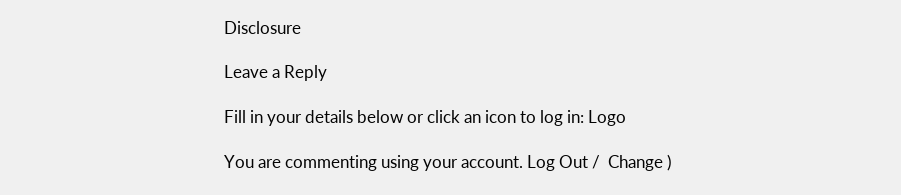Disclosure

Leave a Reply

Fill in your details below or click an icon to log in: Logo

You are commenting using your account. Log Out /  Change )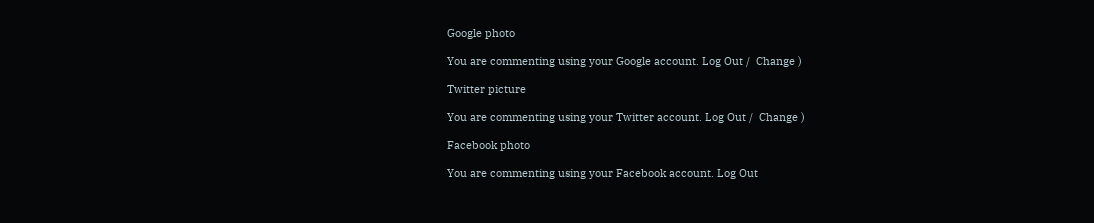Google photo

You are commenting using your Google account. Log Out /  Change )

Twitter picture

You are commenting using your Twitter account. Log Out /  Change )

Facebook photo

You are commenting using your Facebook account. Log Out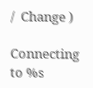/  Change )

Connecting to %s